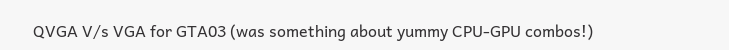QVGA V/s VGA for GTA03 (was something about yummy CPU-GPU combos!)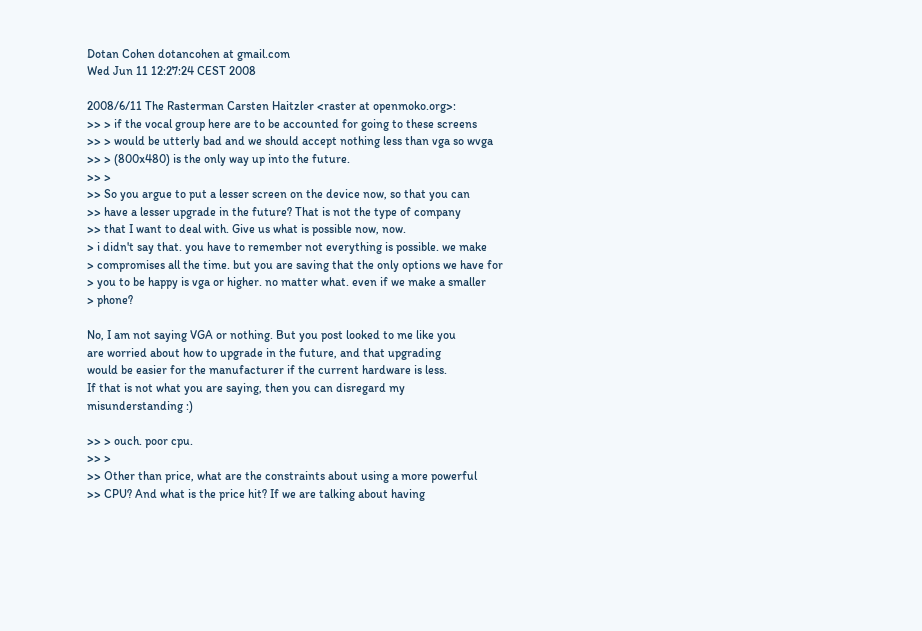Dotan Cohen dotancohen at gmail.com
Wed Jun 11 12:27:24 CEST 2008

2008/6/11 The Rasterman Carsten Haitzler <raster at openmoko.org>:
>> > if the vocal group here are to be accounted for going to these screens
>> > would be utterly bad and we should accept nothing less than vga so wvga
>> > (800x480) is the only way up into the future.
>> >
>> So you argue to put a lesser screen on the device now, so that you can
>> have a lesser upgrade in the future? That is not the type of company
>> that I want to deal with. Give us what is possible now, now.
> i didn't say that. you have to remember not everything is possible. we make
> compromises all the time. but you are saving that the only options we have for
> you to be happy is vga or higher. no matter what. even if we make a smaller
> phone?

No, I am not saying VGA or nothing. But you post looked to me like you
are worried about how to upgrade in the future, and that upgrading
would be easier for the manufacturer if the current hardware is less.
If that is not what you are saying, then you can disregard my
misunderstanding :)

>> > ouch. poor cpu.
>> >
>> Other than price, what are the constraints about using a more powerful
>> CPU? And what is the price hit? If we are talking about having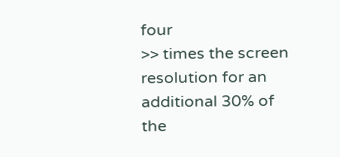four
>> times the screen resolution for an additional 30% of the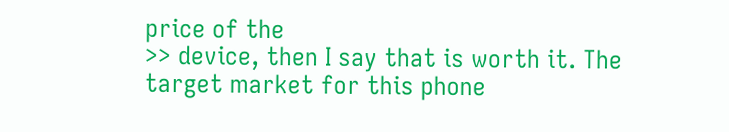price of the
>> device, then I say that is worth it. The target market for this phone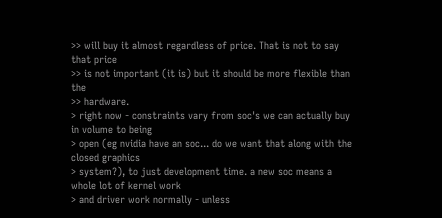>> will buy it almost regardless of price. That is not to say that price
>> is not important (it is) but it should be more flexible than the
>> hardware.
> right now - constraints vary from soc's we can actually buy in volume to being
> open (eg nvidia have an soc... do we want that along with the closed graphics
> system?), to just development time. a new soc means a whole lot of kernel work
> and driver work normally - unless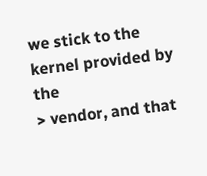we stick to the kernel provided by the
> vendor, and that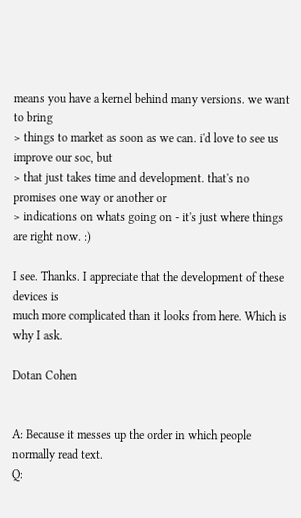means you have a kernel behind many versions. we want to bring
> things to market as soon as we can. i'd love to see us improve our soc, but
> that just takes time and development. that's no promises one way or another or
> indications on whats going on - it's just where things are right now. :)

I see. Thanks. I appreciate that the development of these devices is
much more complicated than it looks from here. Which is why I ask.

Dotan Cohen


A: Because it messes up the order in which people normally read text.
Q: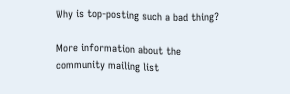Why is top-posting such a bad thing?

More information about the community mailing list